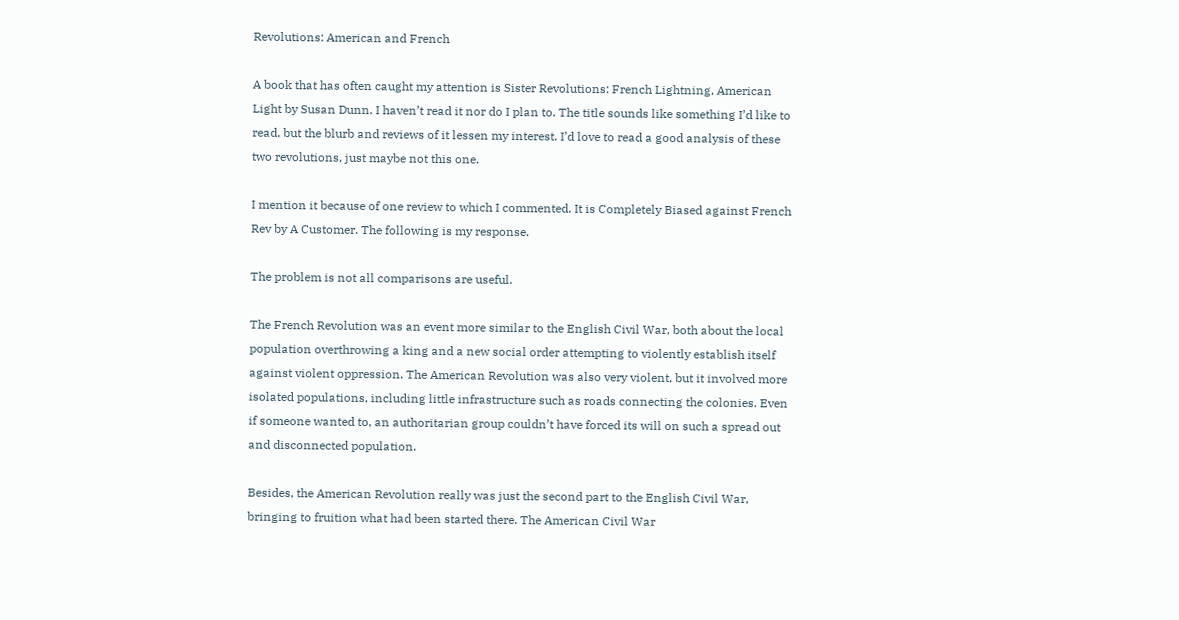Revolutions: American and French

A book that has often caught my attention is Sister Revolutions: French Lightning, American Light by Susan Dunn. I haven’t read it nor do I plan to. The title sounds like something I’d like to read, but the blurb and reviews of it lessen my interest. I’d love to read a good analysis of these two revolutions, just maybe not this one.

I mention it because of one review to which I commented. It is Completely Biased against French Rev by A Customer. The following is my response.

The problem is not all comparisons are useful.

The French Revolution was an event more similar to the English Civil War, both about the local population overthrowing a king and a new social order attempting to violently establish itself against violent oppression. The American Revolution was also very violent, but it involved more isolated populations, including little infrastructure such as roads connecting the colonies. Even if someone wanted to, an authoritarian group couldn’t have forced its will on such a spread out and disconnected population.

Besides, the American Revolution really was just the second part to the English Civil War, bringing to fruition what had been started there. The American Civil War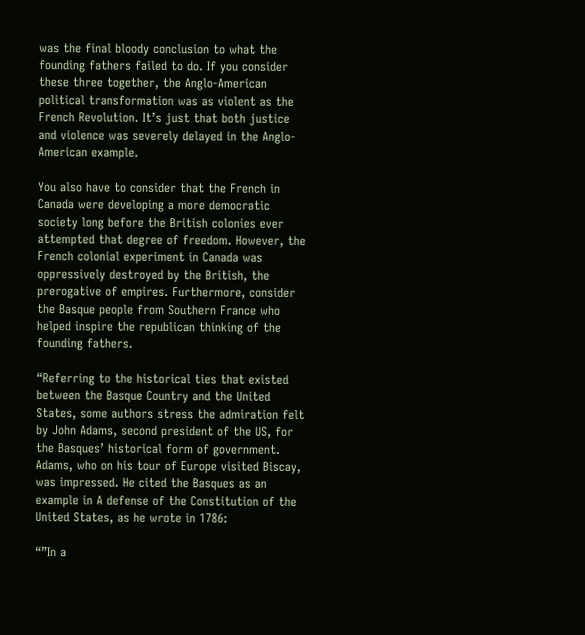was the final bloody conclusion to what the founding fathers failed to do. If you consider these three together, the Anglo-American political transformation was as violent as the French Revolution. It’s just that both justice and violence was severely delayed in the Anglo-American example.

You also have to consider that the French in Canada were developing a more democratic society long before the British colonies ever attempted that degree of freedom. However, the French colonial experiment in Canada was oppressively destroyed by the British, the prerogative of empires. Furthermore, consider the Basque people from Southern France who helped inspire the republican thinking of the founding fathers.

“Referring to the historical ties that existed between the Basque Country and the United States, some authors stress the admiration felt by John Adams, second president of the US, for the Basques’ historical form of government. Adams, who on his tour of Europe visited Biscay, was impressed. He cited the Basques as an example in A defense of the Constitution of the United States, as he wrote in 1786:

“”In a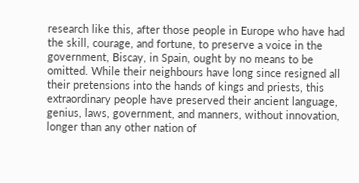research like this, after those people in Europe who have had the skill, courage, and fortune, to preserve a voice in the government, Biscay, in Spain, ought by no means to be omitted. While their neighbours have long since resigned all their pretensions into the hands of kings and priests, this extraordinary people have preserved their ancient language, genius, laws, government, and manners, without innovation, longer than any other nation of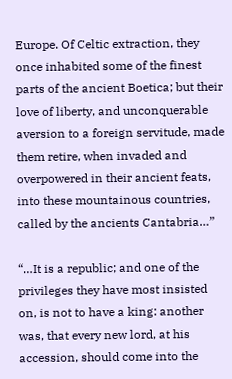Europe. Of Celtic extraction, they once inhabited some of the finest parts of the ancient Boetica; but their love of liberty, and unconquerable aversion to a foreign servitude, made them retire, when invaded and overpowered in their ancient feats, into these mountainous countries, called by the ancients Cantabria…”

“…It is a republic; and one of the privileges they have most insisted on, is not to have a king: another was, that every new lord, at his accession, should come into the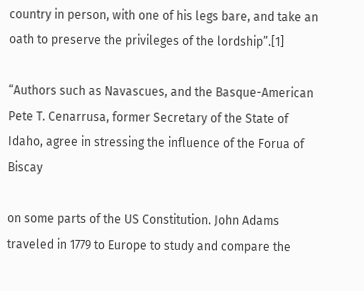country in person, with one of his legs bare, and take an oath to preserve the privileges of the lordship”.[1]

“Authors such as Navascues, and the Basque-American Pete T. Cenarrusa, former Secretary of the State of Idaho, agree in stressing the influence of the Forua of Biscay

on some parts of the US Constitution. John Adams traveled in 1779 to Europe to study and compare the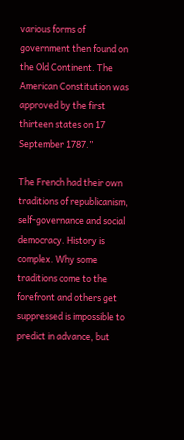various forms of government then found on the Old Continent. The American Constitution was approved by the first thirteen states on 17 September 1787.”

The French had their own traditions of republicanism, self-governance and social democracy. History is complex. Why some traditions come to the forefront and others get suppressed is impossible to predict in advance, but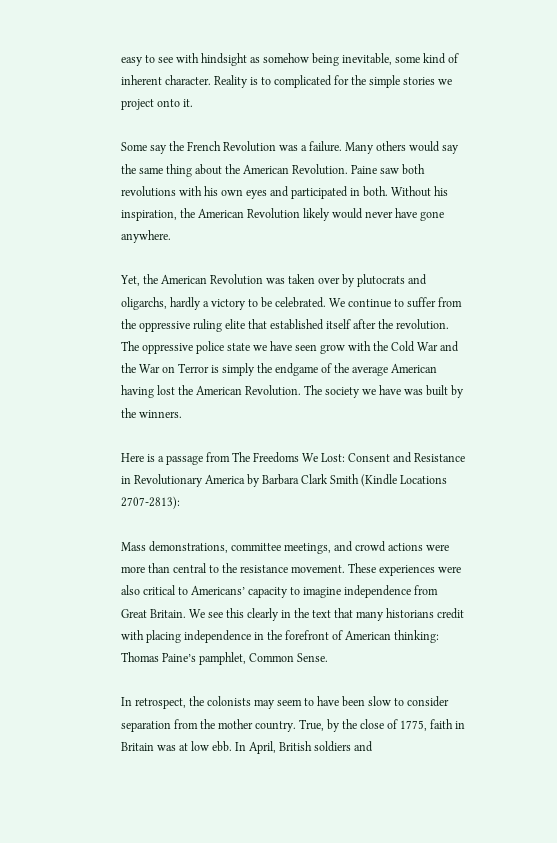easy to see with hindsight as somehow being inevitable, some kind of inherent character. Reality is to complicated for the simple stories we project onto it.

Some say the French Revolution was a failure. Many others would say the same thing about the American Revolution. Paine saw both revolutions with his own eyes and participated in both. Without his inspiration, the American Revolution likely would never have gone anywhere.

Yet, the American Revolution was taken over by plutocrats and oligarchs, hardly a victory to be celebrated. We continue to suffer from the oppressive ruling elite that established itself after the revolution. The oppressive police state we have seen grow with the Cold War and the War on Terror is simply the endgame of the average American having lost the American Revolution. The society we have was built by the winners.

Here is a passage from The Freedoms We Lost: Consent and Resistance in Revolutionary America by Barbara Clark Smith (Kindle Locations 2707-2813):

Mass demonstrations, committee meetings, and crowd actions were more than central to the resistance movement. These experiences were also critical to Americans’ capacity to imagine independence from Great Britain. We see this clearly in the text that many historians credit with placing independence in the forefront of American thinking: Thomas Paine’s pamphlet, Common Sense.

In retrospect, the colonists may seem to have been slow to consider separation from the mother country. True, by the close of 1775, faith in Britain was at low ebb. In April, British soldiers and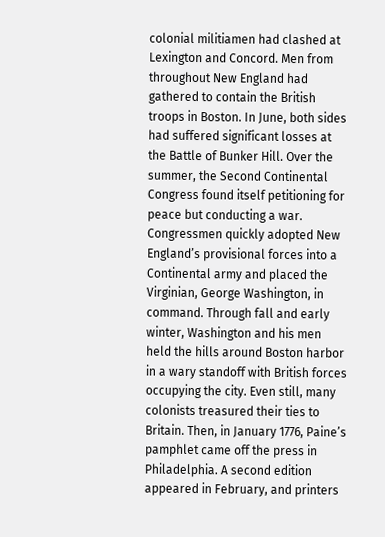colonial militiamen had clashed at Lexington and Concord. Men from throughout New England had gathered to contain the British troops in Boston. In June, both sides had suffered significant losses at the Battle of Bunker Hill. Over the summer, the Second Continental Congress found itself petitioning for peace but conducting a war. Congressmen quickly adopted New England’s provisional forces into a Continental army and placed the Virginian, George Washington, in command. Through fall and early winter, Washington and his men held the hills around Boston harbor in a wary standoff with British forces occupying the city. Even still, many colonists treasured their ties to Britain. Then, in January 1776, Paine’s pamphlet came off the press in Philadelphia. A second edition appeared in February, and printers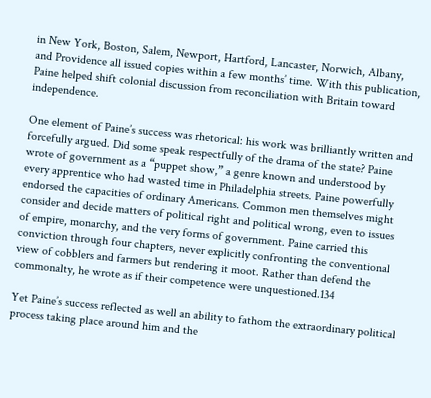in New York, Boston, Salem, Newport, Hartford, Lancaster, Norwich, Albany, and Providence all issued copies within a few months’ time. With this publication, Paine helped shift colonial discussion from reconciliation with Britain toward independence.

One element of Paine’s success was rhetorical: his work was brilliantly written and forcefully argued. Did some speak respectfully of the drama of the state? Paine wrote of government as a “puppet show,” a genre known and understood by every apprentice who had wasted time in Philadelphia streets. Paine powerfully endorsed the capacities of ordinary Americans. Common men themselves might consider and decide matters of political right and political wrong, even to issues of empire, monarchy, and the very forms of government. Paine carried this conviction through four chapters, never explicitly confronting the conventional view of cobblers and farmers but rendering it moot. Rather than defend the commonalty, he wrote as if their competence were unquestioned.134

Yet Paine’s success reflected as well an ability to fathom the extraordinary political process taking place around him and the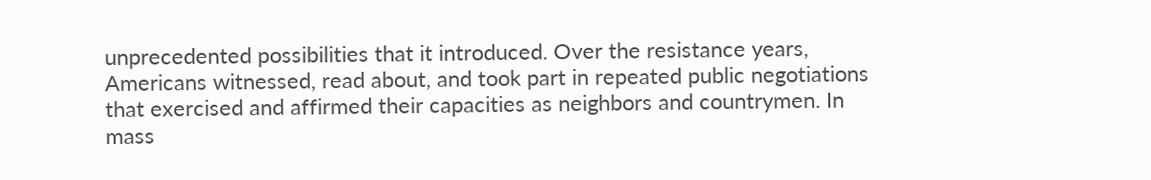unprecedented possibilities that it introduced. Over the resistance years, Americans witnessed, read about, and took part in repeated public negotiations that exercised and affirmed their capacities as neighbors and countrymen. In mass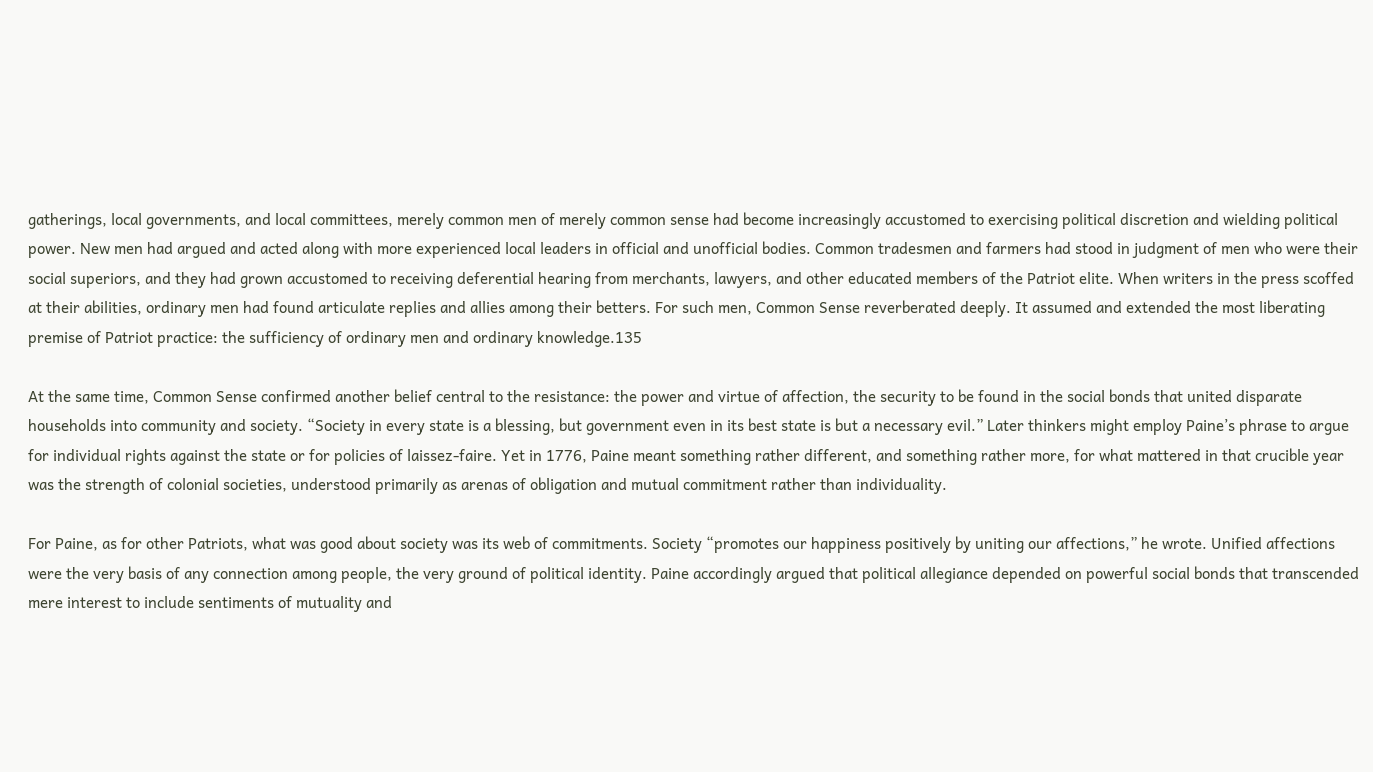gatherings, local governments, and local committees, merely common men of merely common sense had become increasingly accustomed to exercising political discretion and wielding political power. New men had argued and acted along with more experienced local leaders in official and unofficial bodies. Common tradesmen and farmers had stood in judgment of men who were their social superiors, and they had grown accustomed to receiving deferential hearing from merchants, lawyers, and other educated members of the Patriot elite. When writers in the press scoffed at their abilities, ordinary men had found articulate replies and allies among their betters. For such men, Common Sense reverberated deeply. It assumed and extended the most liberating premise of Patriot practice: the sufficiency of ordinary men and ordinary knowledge.135

At the same time, Common Sense confirmed another belief central to the resistance: the power and virtue of affection, the security to be found in the social bonds that united disparate households into community and society. “Society in every state is a blessing, but government even in its best state is but a necessary evil.” Later thinkers might employ Paine’s phrase to argue for individual rights against the state or for policies of laissez-faire. Yet in 1776, Paine meant something rather different, and something rather more, for what mattered in that crucible year was the strength of colonial societies, understood primarily as arenas of obligation and mutual commitment rather than individuality.

For Paine, as for other Patriots, what was good about society was its web of commitments. Society “promotes our happiness positively by uniting our affections,” he wrote. Unified affections were the very basis of any connection among people, the very ground of political identity. Paine accordingly argued that political allegiance depended on powerful social bonds that transcended mere interest to include sentiments of mutuality and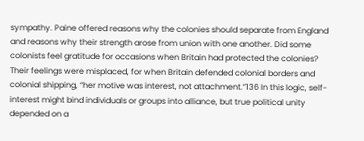sympathy. Paine offered reasons why the colonies should separate from England and reasons why their strength arose from union with one another. Did some colonists feel gratitude for occasions when Britain had protected the colonies? Their feelings were misplaced, for when Britain defended colonial borders and colonial shipping, “her motive was interest, not attachment.”136 In this logic, self-interest might bind individuals or groups into alliance, but true political unity depended on a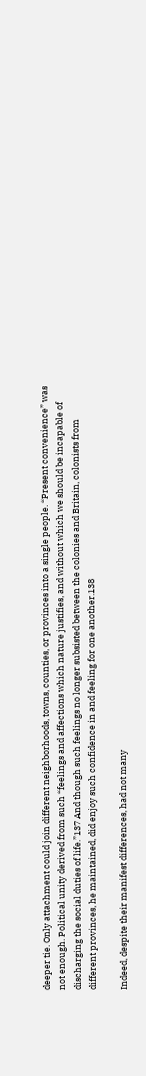deeper tie. Only attachment could join different neighborhoods, towns, counties, or provinces into a single people. “Present convenience” was not enough. Political unity derived from such “feelings and affections which nature justifies, and without which we should be incapable of discharging the social duties of life.”137 And though such feelings no longer subsisted between the colonies and Britain, colonists from different provinces, he maintained, did enjoy such confidence in and feeling for one another.138

Indeed, despite their manifest differences, had not many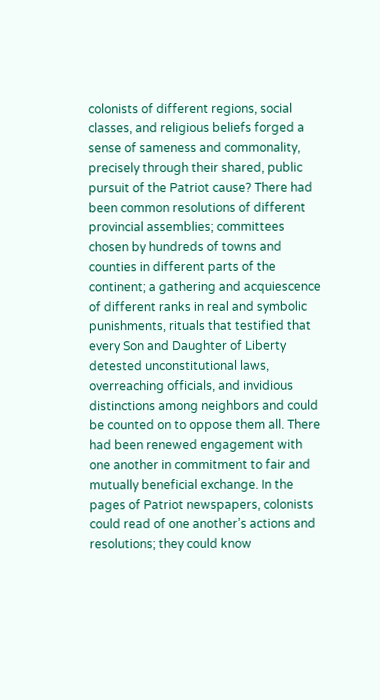colonists of different regions, social classes, and religious beliefs forged a sense of sameness and commonality, precisely through their shared, public pursuit of the Patriot cause? There had been common resolutions of different provincial assemblies; committees chosen by hundreds of towns and counties in different parts of the continent; a gathering and acquiescence of different ranks in real and symbolic punishments, rituals that testified that every Son and Daughter of Liberty detested unconstitutional laws, overreaching officials, and invidious distinctions among neighbors and could be counted on to oppose them all. There had been renewed engagement with one another in commitment to fair and mutually beneficial exchange. In the pages of Patriot newspapers, colonists could read of one another’s actions and resolutions; they could know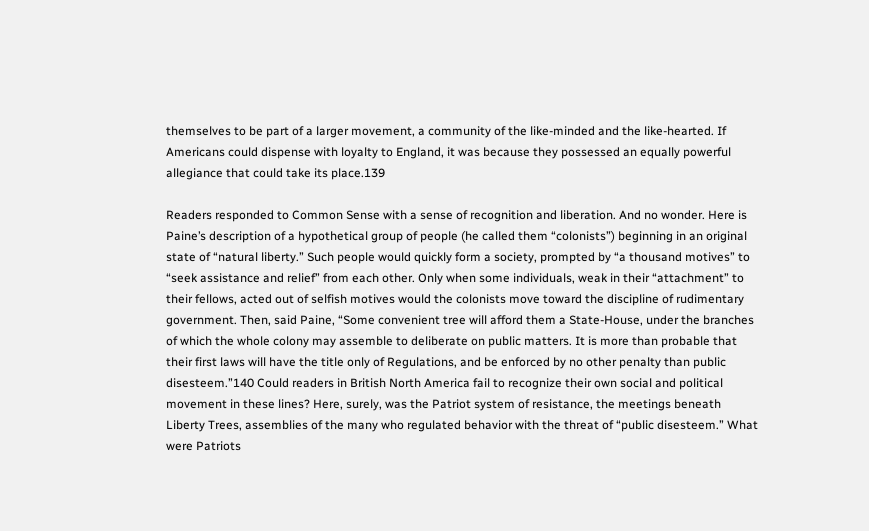themselves to be part of a larger movement, a community of the like-minded and the like-hearted. If Americans could dispense with loyalty to England, it was because they possessed an equally powerful allegiance that could take its place.139

Readers responded to Common Sense with a sense of recognition and liberation. And no wonder. Here is Paine’s description of a hypothetical group of people (he called them “colonists”) beginning in an original state of “natural liberty.” Such people would quickly form a society, prompted by “a thousand motives” to “seek assistance and relief” from each other. Only when some individuals, weak in their “attachment” to their fellows, acted out of selfish motives would the colonists move toward the discipline of rudimentary government. Then, said Paine, “Some convenient tree will afford them a State-House, under the branches of which the whole colony may assemble to deliberate on public matters. It is more than probable that their first laws will have the title only of Regulations, and be enforced by no other penalty than public disesteem.”140 Could readers in British North America fail to recognize their own social and political movement in these lines? Here, surely, was the Patriot system of resistance, the meetings beneath Liberty Trees, assemblies of the many who regulated behavior with the threat of “public disesteem.” What were Patriots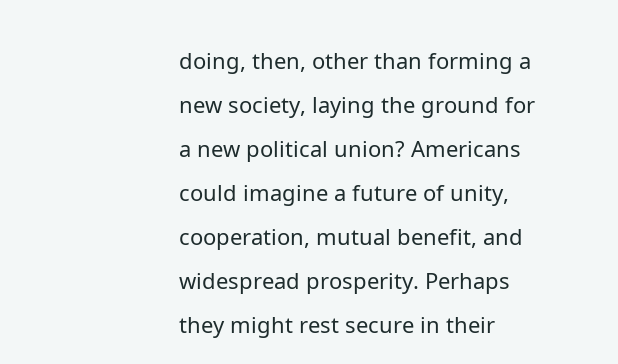doing, then, other than forming a new society, laying the ground for a new political union? Americans could imagine a future of unity, cooperation, mutual benefit, and widespread prosperity. Perhaps they might rest secure in their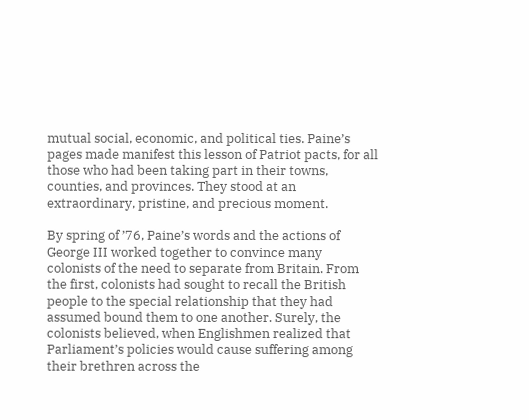mutual social, economic, and political ties. Paine’s pages made manifest this lesson of Patriot pacts, for all those who had been taking part in their towns, counties, and provinces. They stood at an extraordinary, pristine, and precious moment.

By spring of ’76, Paine’s words and the actions of George III worked together to convince many colonists of the need to separate from Britain. From the first, colonists had sought to recall the British people to the special relationship that they had assumed bound them to one another. Surely, the colonists believed, when Englishmen realized that Parliament’s policies would cause suffering among their brethren across the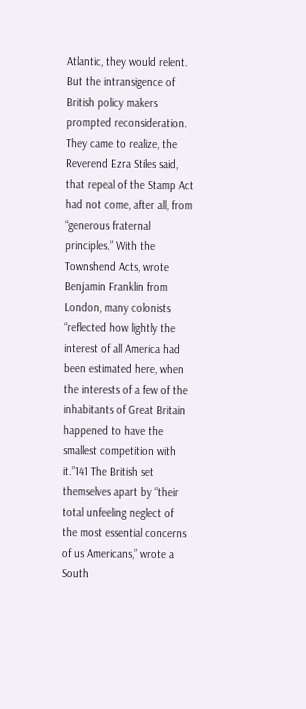Atlantic, they would relent. But the intransigence of British policy makers prompted reconsideration. They came to realize, the Reverend Ezra Stiles said, that repeal of the Stamp Act had not come, after all, from “generous fraternal principles.” With the Townshend Acts, wrote Benjamin Franklin from London, many colonists “reflected how lightly the interest of all America had been estimated here, when the interests of a few of the inhabitants of Great Britain happened to have the smallest competition with it.”141 The British set themselves apart by “their total unfeeling neglect of the most essential concerns of us Americans,” wrote a South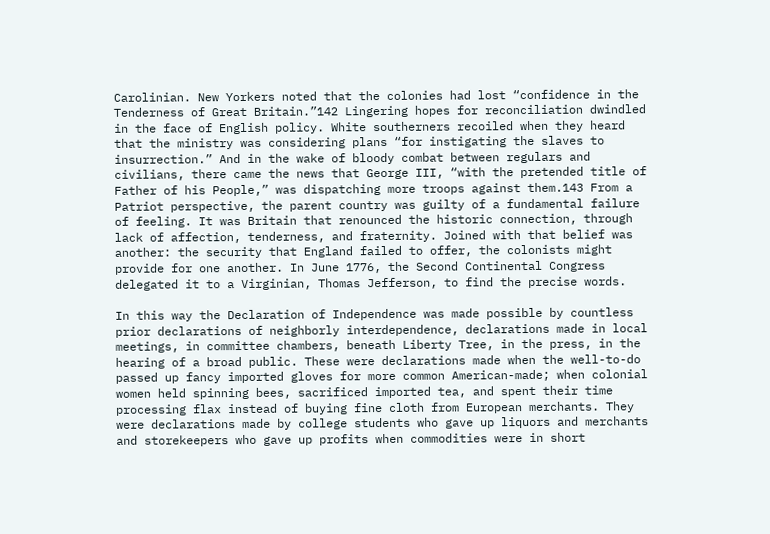Carolinian. New Yorkers noted that the colonies had lost “confidence in the Tenderness of Great Britain.”142 Lingering hopes for reconciliation dwindled in the face of English policy. White southerners recoiled when they heard that the ministry was considering plans “for instigating the slaves to insurrection.” And in the wake of bloody combat between regulars and civilians, there came the news that George III, “with the pretended title of Father of his People,” was dispatching more troops against them.143 From a Patriot perspective, the parent country was guilty of a fundamental failure of feeling. It was Britain that renounced the historic connection, through lack of affection, tenderness, and fraternity. Joined with that belief was another: the security that England failed to offer, the colonists might provide for one another. In June 1776, the Second Continental Congress delegated it to a Virginian, Thomas Jefferson, to find the precise words.

In this way the Declaration of Independence was made possible by countless prior declarations of neighborly interdependence, declarations made in local meetings, in committee chambers, beneath Liberty Tree, in the press, in the hearing of a broad public. These were declarations made when the well-to-do passed up fancy imported gloves for more common American-made; when colonial women held spinning bees, sacrificed imported tea, and spent their time processing flax instead of buying fine cloth from European merchants. They were declarations made by college students who gave up liquors and merchants and storekeepers who gave up profits when commodities were in short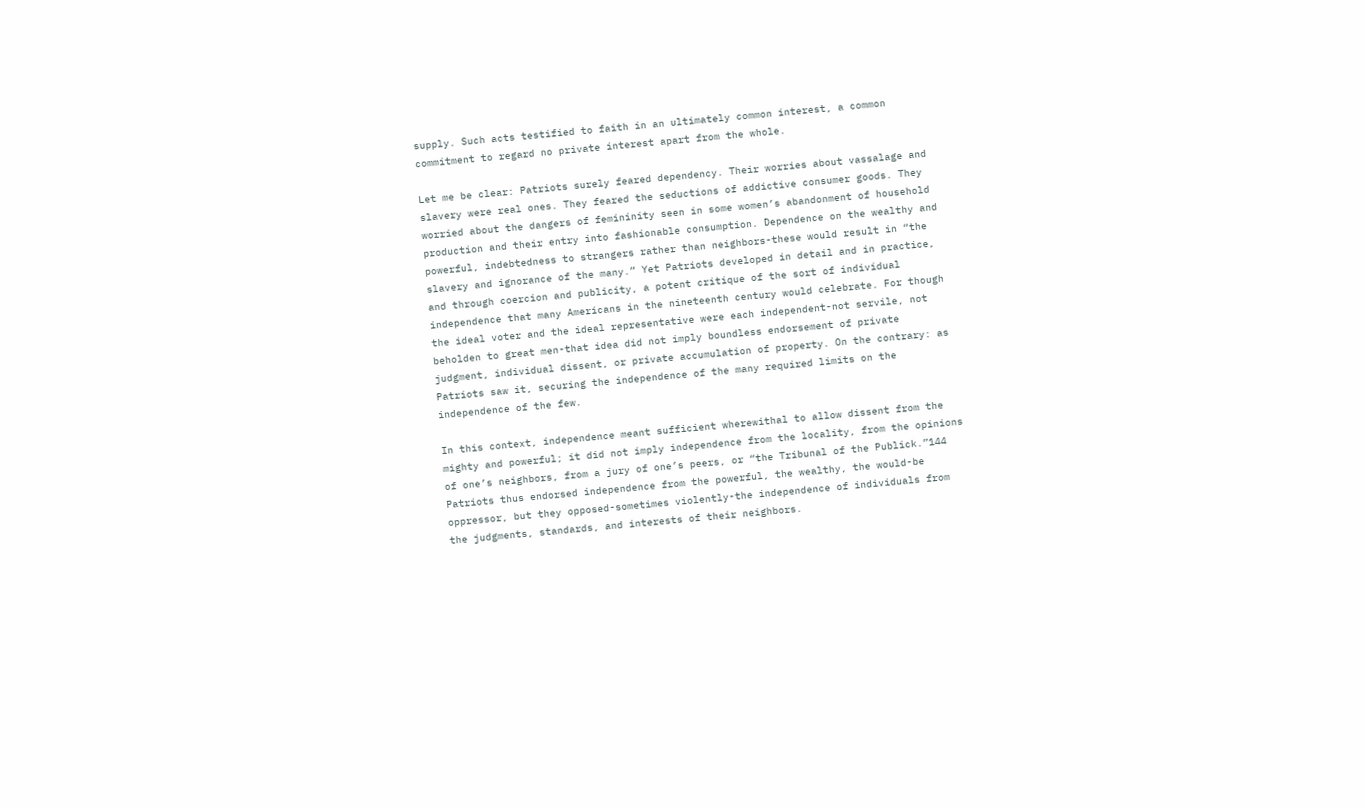supply. Such acts testified to faith in an ultimately common interest, a common commitment to regard no private interest apart from the whole.

Let me be clear: Patriots surely feared dependency. Their worries about vassalage and slavery were real ones. They feared the seductions of addictive consumer goods. They worried about the dangers of femininity seen in some women’s abandonment of household production and their entry into fashionable consumption. Dependence on the wealthy and powerful, indebtedness to strangers rather than neighbors-these would result in “the slavery and ignorance of the many.” Yet Patriots developed in detail and in practice, and through coercion and publicity, a potent critique of the sort of individual independence that many Americans in the nineteenth century would celebrate. For though the ideal voter and the ideal representative were each independent-not servile, not beholden to great men-that idea did not imply boundless endorsement of private judgment, individual dissent, or private accumulation of property. On the contrary: as Patriots saw it, securing the independence of the many required limits on the independence of the few.

In this context, independence meant sufficient wherewithal to allow dissent from the mighty and powerful; it did not imply independence from the locality, from the opinions of one’s neighbors, from a jury of one’s peers, or “the Tribunal of the Publick.”144 Patriots thus endorsed independence from the powerful, the wealthy, the would-be oppressor, but they opposed-sometimes violently-the independence of individuals from the judgments, standards, and interests of their neighbors.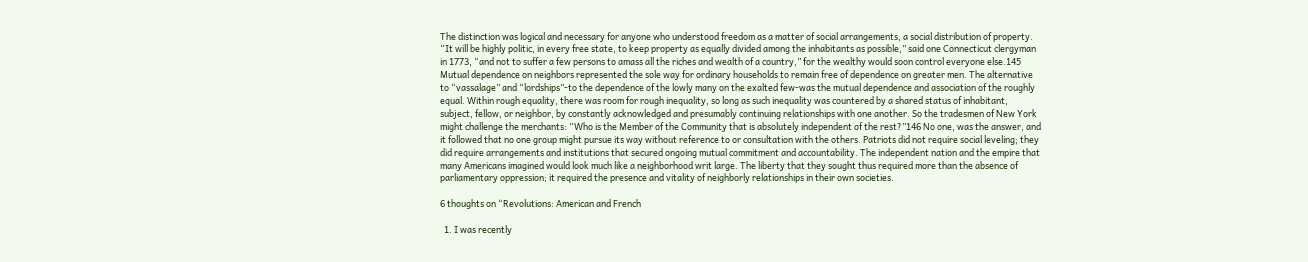The distinction was logical and necessary for anyone who understood freedom as a matter of social arrangements, a social distribution of property. “It will be highly politic, in every free state, to keep property as equally divided among the inhabitants as possible,” said one Connecticut clergyman in 1773, “and not to suffer a few persons to amass all the riches and wealth of a country,” for the wealthy would soon control everyone else.145 Mutual dependence on neighbors represented the sole way for ordinary households to remain free of dependence on greater men. The alternative to “vassalage” and “lordships”-to the dependence of the lowly many on the exalted few-was the mutual dependence and association of the roughly equal. Within rough equality, there was room for rough inequality, so long as such inequality was countered by a shared status of inhabitant, subject, fellow, or neighbor, by constantly acknowledged and presumably continuing relationships with one another. So the tradesmen of New York might challenge the merchants: “Who is the Member of the Community that is absolutely independent of the rest?”146 No one, was the answer, and it followed that no one group might pursue its way without reference to or consultation with the others. Patriots did not require social leveling; they did require arrangements and institutions that secured ongoing mutual commitment and accountability. The independent nation and the empire that many Americans imagined would look much like a neighborhood writ large. The liberty that they sought thus required more than the absence of parliamentary oppression; it required the presence and vitality of neighborly relationships in their own societies.

6 thoughts on “Revolutions: American and French

  1. I was recently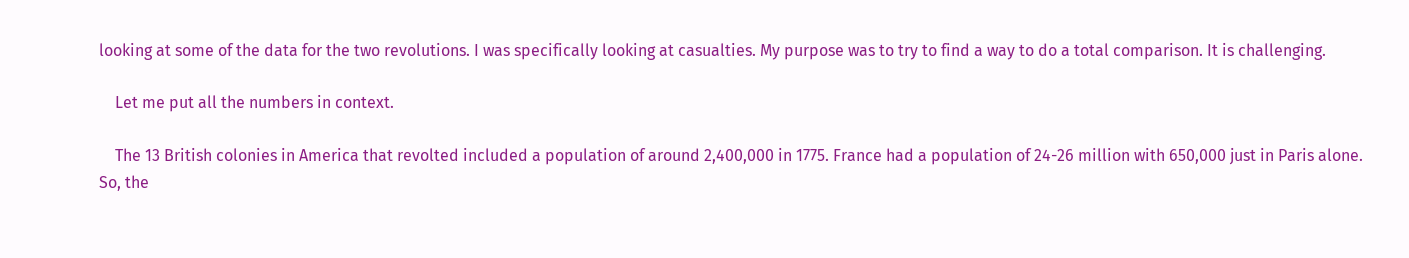looking at some of the data for the two revolutions. I was specifically looking at casualties. My purpose was to try to find a way to do a total comparison. It is challenging.

    Let me put all the numbers in context.

    The 13 British colonies in America that revolted included a population of around 2,400,000 in 1775. France had a population of 24-26 million with 650,000 just in Paris alone. So, the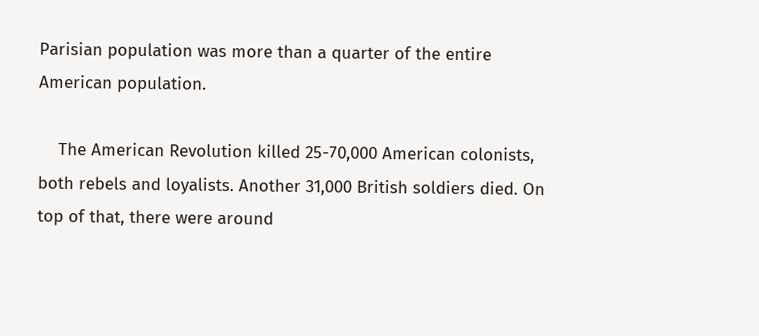Parisian population was more than a quarter of the entire American population.

    The American Revolution killed 25-70,000 American colonists, both rebels and loyalists. Another 31,000 British soldiers died. On top of that, there were around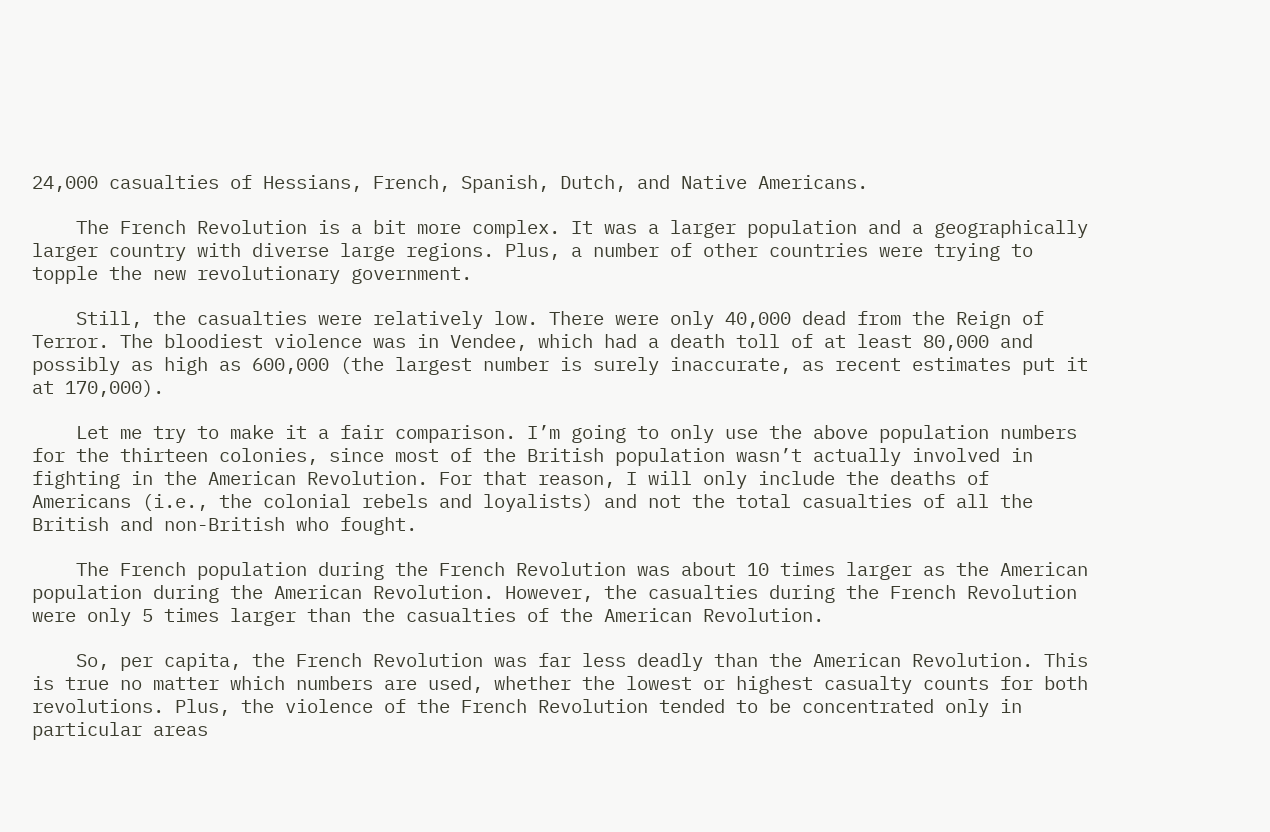24,000 casualties of Hessians, French, Spanish, Dutch, and Native Americans.

    The French Revolution is a bit more complex. It was a larger population and a geographically larger country with diverse large regions. Plus, a number of other countries were trying to topple the new revolutionary government.

    Still, the casualties were relatively low. There were only 40,000 dead from the Reign of Terror. The bloodiest violence was in Vendee, which had a death toll of at least 80,000 and possibly as high as 600,000 (the largest number is surely inaccurate, as recent estimates put it at 170,000).

    Let me try to make it a fair comparison. I’m going to only use the above population numbers for the thirteen colonies, since most of the British population wasn’t actually involved in fighting in the American Revolution. For that reason, I will only include the deaths of Americans (i.e., the colonial rebels and loyalists) and not the total casualties of all the British and non-British who fought.

    The French population during the French Revolution was about 10 times larger as the American population during the American Revolution. However, the casualties during the French Revolution were only 5 times larger than the casualties of the American Revolution.

    So, per capita, the French Revolution was far less deadly than the American Revolution. This is true no matter which numbers are used, whether the lowest or highest casualty counts for both revolutions. Plus, the violence of the French Revolution tended to be concentrated only in particular areas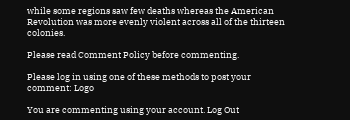while some regions saw few deaths whereas the American Revolution was more evenly violent across all of the thirteen colonies.

Please read Comment Policy before commenting.

Please log in using one of these methods to post your comment: Logo

You are commenting using your account. Log Out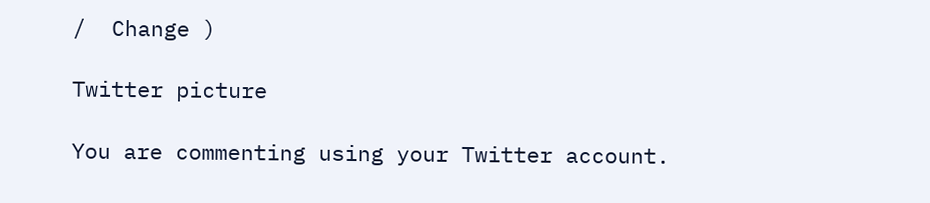/  Change )

Twitter picture

You are commenting using your Twitter account.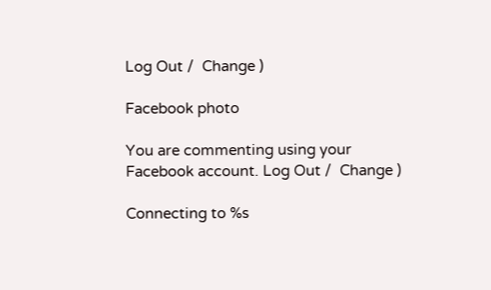Log Out /  Change )

Facebook photo

You are commenting using your Facebook account. Log Out /  Change )

Connecting to %s